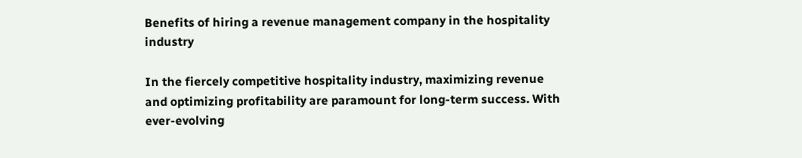Benefits of hiring a revenue management company in the hospitality industry

In the fiercely competitive hospitality industry, maximizing revenue and optimizing profitability are paramount for long-term success. With ever-evolving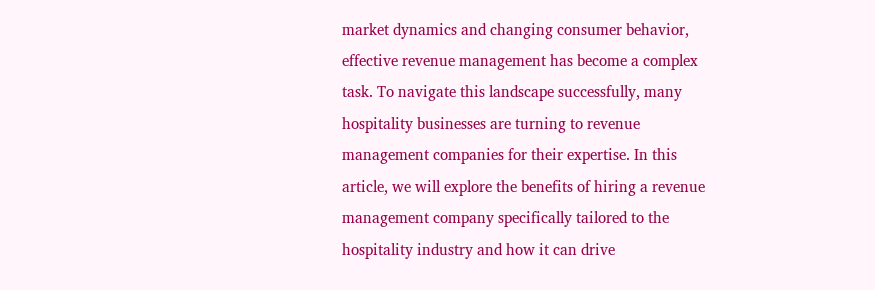market dynamics and changing consumer behavior, effective revenue management has become a complex task. To navigate this landscape successfully, many hospitality businesses are turning to revenue management companies for their expertise. In this article, we will explore the benefits of hiring a revenue management company specifically tailored to the hospitality industry and how it can drive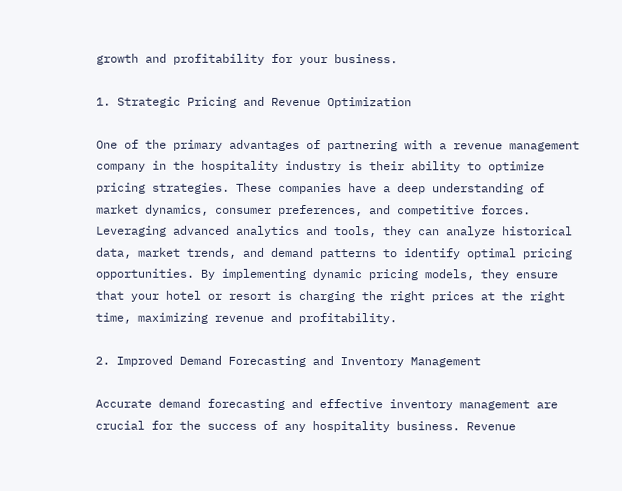growth and profitability for your business.

1. Strategic Pricing and Revenue Optimization

One of the primary advantages of partnering with a revenue management company in the hospitality industry is their ability to optimize pricing strategies. These companies have a deep understanding of market dynamics, consumer preferences, and competitive forces. Leveraging advanced analytics and tools, they can analyze historical data, market trends, and demand patterns to identify optimal pricing opportunities. By implementing dynamic pricing models, they ensure that your hotel or resort is charging the right prices at the right time, maximizing revenue and profitability.

2. Improved Demand Forecasting and Inventory Management

Accurate demand forecasting and effective inventory management are crucial for the success of any hospitality business. Revenue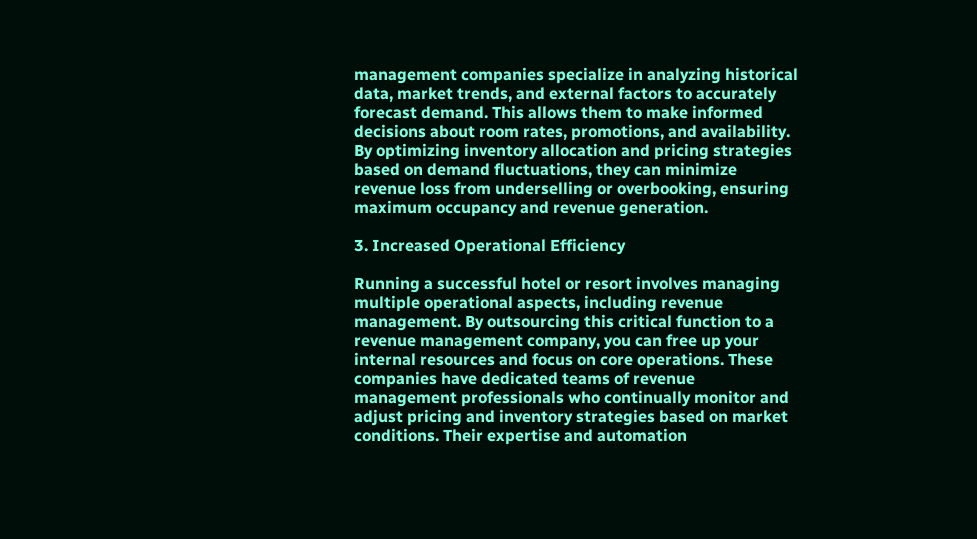management companies specialize in analyzing historical data, market trends, and external factors to accurately forecast demand. This allows them to make informed decisions about room rates, promotions, and availability. By optimizing inventory allocation and pricing strategies based on demand fluctuations, they can minimize revenue loss from underselling or overbooking, ensuring maximum occupancy and revenue generation.

3. Increased Operational Efficiency

Running a successful hotel or resort involves managing multiple operational aspects, including revenue management. By outsourcing this critical function to a revenue management company, you can free up your internal resources and focus on core operations. These companies have dedicated teams of revenue management professionals who continually monitor and adjust pricing and inventory strategies based on market conditions. Their expertise and automation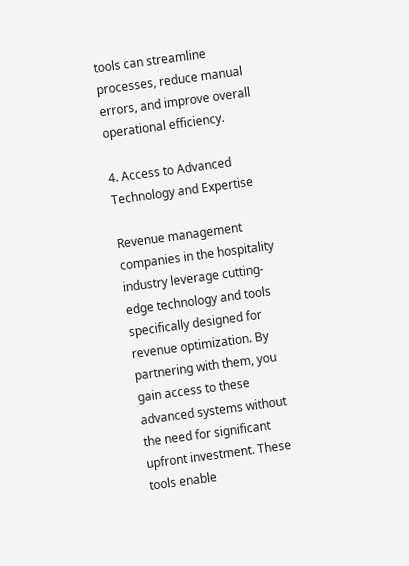tools can streamline processes, reduce manual errors, and improve overall operational efficiency.

4. Access to Advanced Technology and Expertise

Revenue management companies in the hospitality industry leverage cutting-edge technology and tools specifically designed for revenue optimization. By partnering with them, you gain access to these advanced systems without the need for significant upfront investment. These tools enable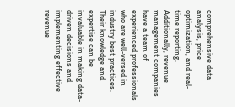comprehensive data analysis, price optimization, and real-time reporting. Additionally, revenue management companies have a team of experienced professionals who are well-versed in industry best practices. Their knowledge and expertise can be invaluable in making data-driven decisions and implementing effective revenue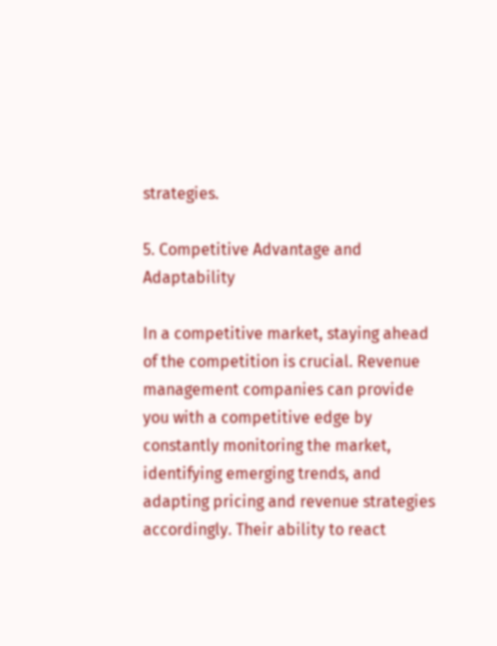strategies.

5. Competitive Advantage and Adaptability

In a competitive market, staying ahead of the competition is crucial. Revenue management companies can provide you with a competitive edge by constantly monitoring the market, identifying emerging trends, and adapting pricing and revenue strategies accordingly. Their ability to react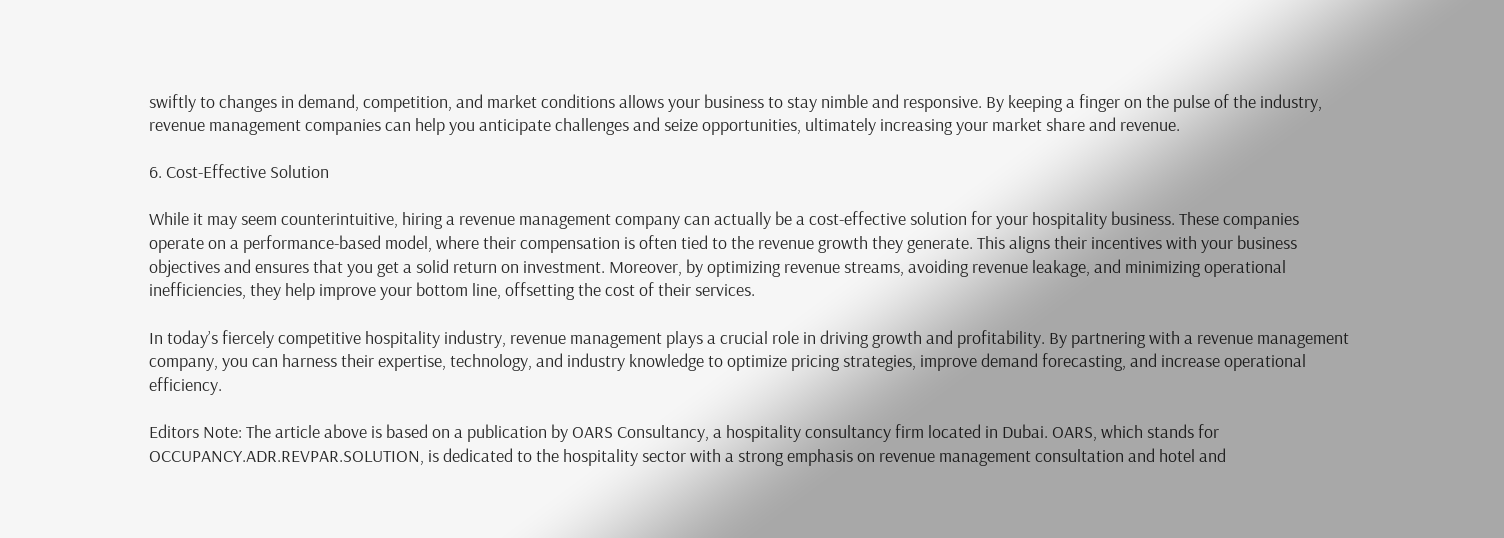swiftly to changes in demand, competition, and market conditions allows your business to stay nimble and responsive. By keeping a finger on the pulse of the industry, revenue management companies can help you anticipate challenges and seize opportunities, ultimately increasing your market share and revenue.

6. Cost-Effective Solution

While it may seem counterintuitive, hiring a revenue management company can actually be a cost-effective solution for your hospitality business. These companies operate on a performance-based model, where their compensation is often tied to the revenue growth they generate. This aligns their incentives with your business objectives and ensures that you get a solid return on investment. Moreover, by optimizing revenue streams, avoiding revenue leakage, and minimizing operational inefficiencies, they help improve your bottom line, offsetting the cost of their services.

In today’s fiercely competitive hospitality industry, revenue management plays a crucial role in driving growth and profitability. By partnering with a revenue management company, you can harness their expertise, technology, and industry knowledge to optimize pricing strategies, improve demand forecasting, and increase operational efficiency.

Editors Note: The article above is based on a publication by OARS Consultancy, a hospitality consultancy firm located in Dubai. OARS, which stands for OCCUPANCY.ADR.REVPAR.SOLUTION, is dedicated to the hospitality sector with a strong emphasis on revenue management consultation and hotel and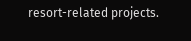resort-related projects.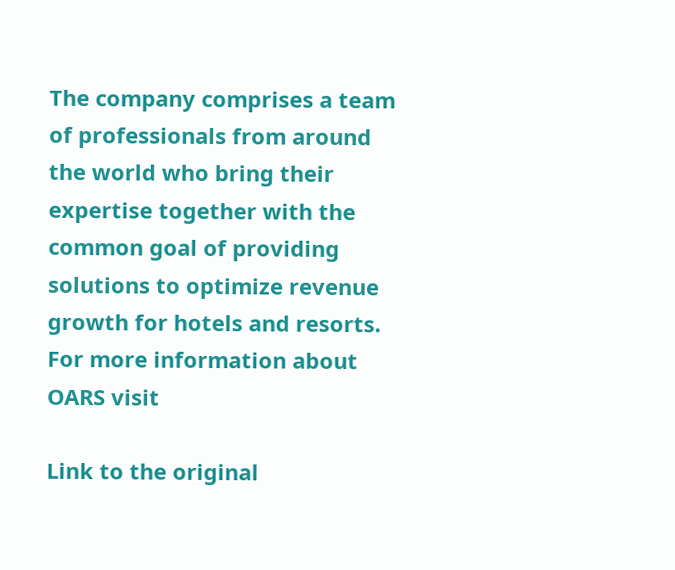The company comprises a team of professionals from around the world who bring their expertise together with the common goal of providing solutions to optimize revenue growth for hotels and resorts. For more information about OARS visit

Link to the original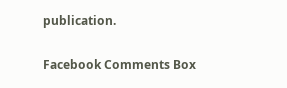publication.

Facebook Comments Box